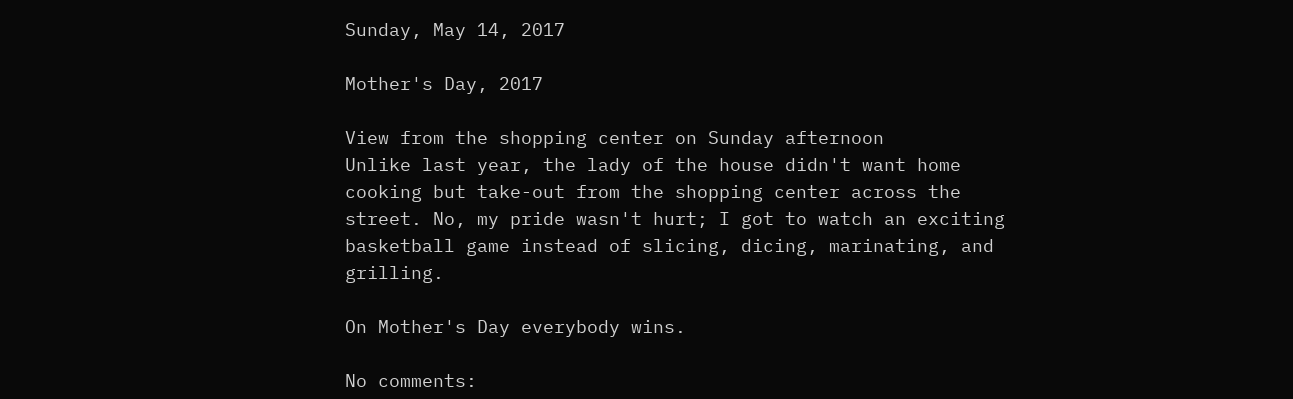Sunday, May 14, 2017

Mother's Day, 2017

View from the shopping center on Sunday afternoon
Unlike last year, the lady of the house didn't want home cooking but take-out from the shopping center across the street. No, my pride wasn't hurt; I got to watch an exciting basketball game instead of slicing, dicing, marinating, and grilling.

On Mother's Day everybody wins.

No comments: